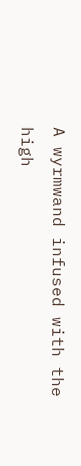A wyrmwand infused with the high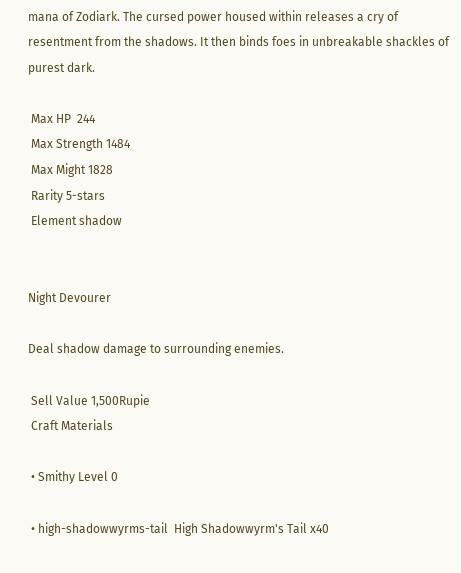mana of Zodiark. The cursed power housed within releases a cry of resentment from the shadows. It then binds foes in unbreakable shackles of purest dark.

 Max HP  244
 Max Strength 1484
 Max Might 1828
 Rarity 5-stars
 Element shadow


Night Devourer

Deal shadow damage to surrounding enemies.

 Sell Value 1,500Rupie
 Craft Materials

 • Smithy Level 0

 • high-shadowwyrms-tail  High Shadowwyrm's Tail x40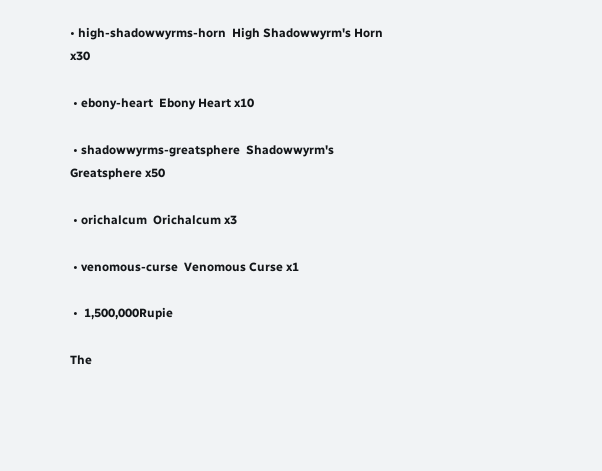• high-shadowwyrms-horn  High Shadowwyrm's Horn x30

 • ebony-heart  Ebony Heart x10

 • shadowwyrms-greatsphere  Shadowwyrm's Greatsphere x50

 • orichalcum  Orichalcum x3

 • venomous-curse  Venomous Curse x1

 •  1,500,000Rupie

The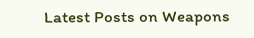Latest Posts on Weapons